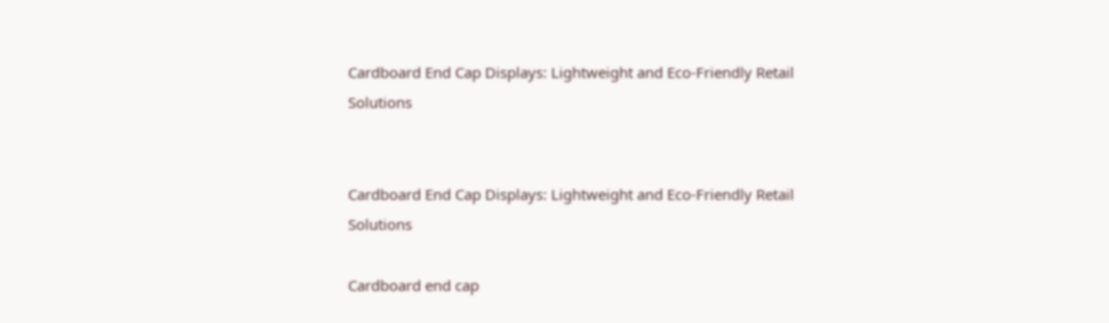Cardboard End Cap Displays: Lightweight and Eco-Friendly Retail Solutions


Cardboard End Cap Displays: Lightweight and Eco-Friendly Retail Solutions

Cardboard end cap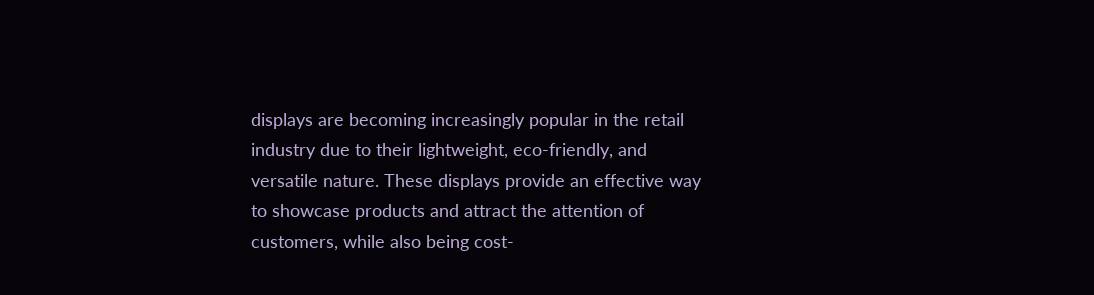displays are becoming increasingly popular in the retail industry due to their lightweight, eco-friendly, and versatile nature. These displays provide an effective way to showcase products and attract the attention of customers, while also being cost-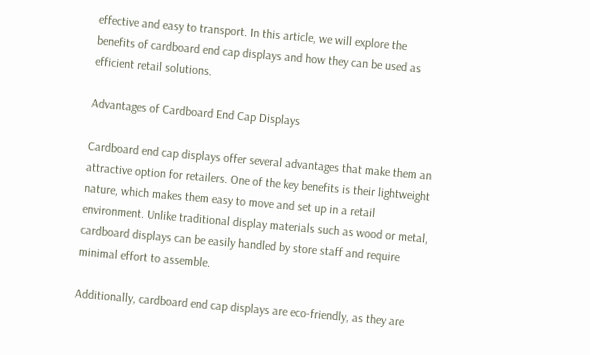effective and easy to transport. In this article, we will explore the benefits of cardboard end cap displays and how they can be used as efficient retail solutions.

Advantages of Cardboard End Cap Displays

Cardboard end cap displays offer several advantages that make them an attractive option for retailers. One of the key benefits is their lightweight nature, which makes them easy to move and set up in a retail environment. Unlike traditional display materials such as wood or metal, cardboard displays can be easily handled by store staff and require minimal effort to assemble.

Additionally, cardboard end cap displays are eco-friendly, as they are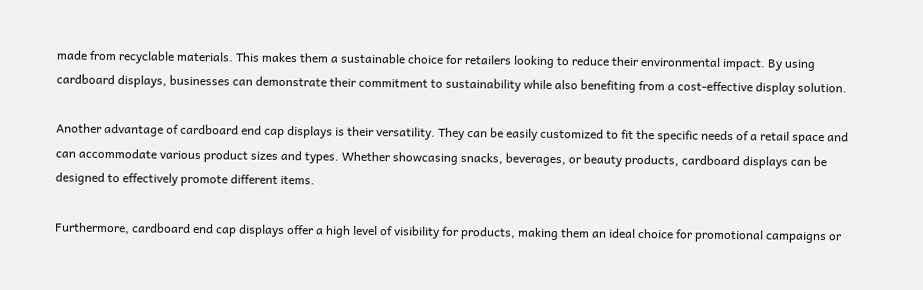made from recyclable materials. This makes them a sustainable choice for retailers looking to reduce their environmental impact. By using cardboard displays, businesses can demonstrate their commitment to sustainability while also benefiting from a cost-effective display solution.

Another advantage of cardboard end cap displays is their versatility. They can be easily customized to fit the specific needs of a retail space and can accommodate various product sizes and types. Whether showcasing snacks, beverages, or beauty products, cardboard displays can be designed to effectively promote different items.

Furthermore, cardboard end cap displays offer a high level of visibility for products, making them an ideal choice for promotional campaigns or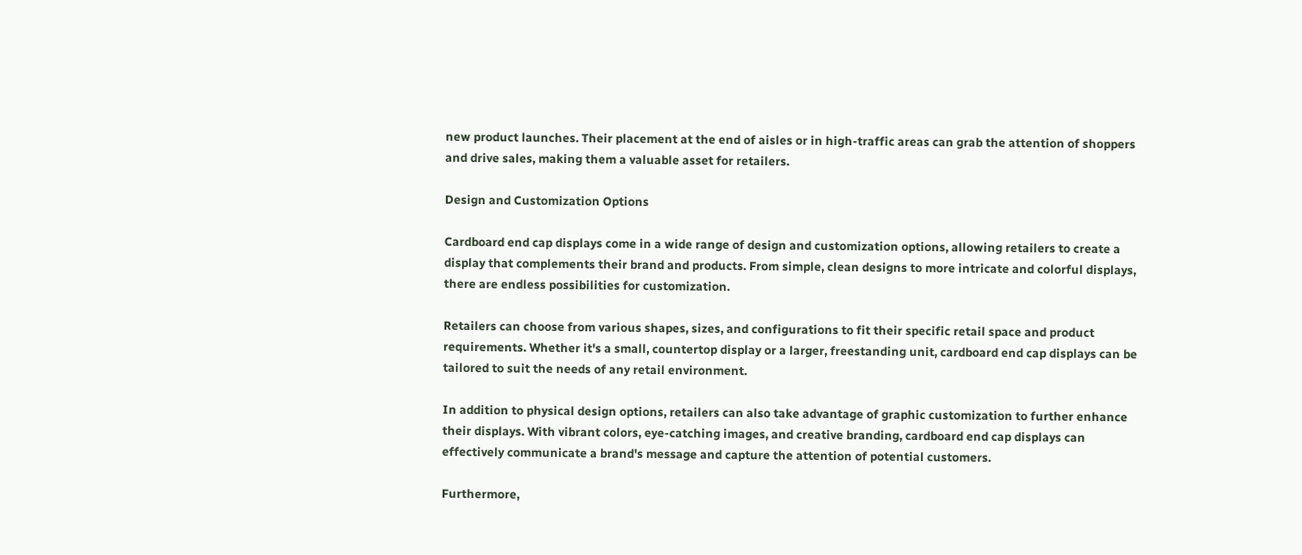new product launches. Their placement at the end of aisles or in high-traffic areas can grab the attention of shoppers and drive sales, making them a valuable asset for retailers.

Design and Customization Options

Cardboard end cap displays come in a wide range of design and customization options, allowing retailers to create a display that complements their brand and products. From simple, clean designs to more intricate and colorful displays, there are endless possibilities for customization.

Retailers can choose from various shapes, sizes, and configurations to fit their specific retail space and product requirements. Whether it's a small, countertop display or a larger, freestanding unit, cardboard end cap displays can be tailored to suit the needs of any retail environment.

In addition to physical design options, retailers can also take advantage of graphic customization to further enhance their displays. With vibrant colors, eye-catching images, and creative branding, cardboard end cap displays can effectively communicate a brand's message and capture the attention of potential customers.

Furthermore,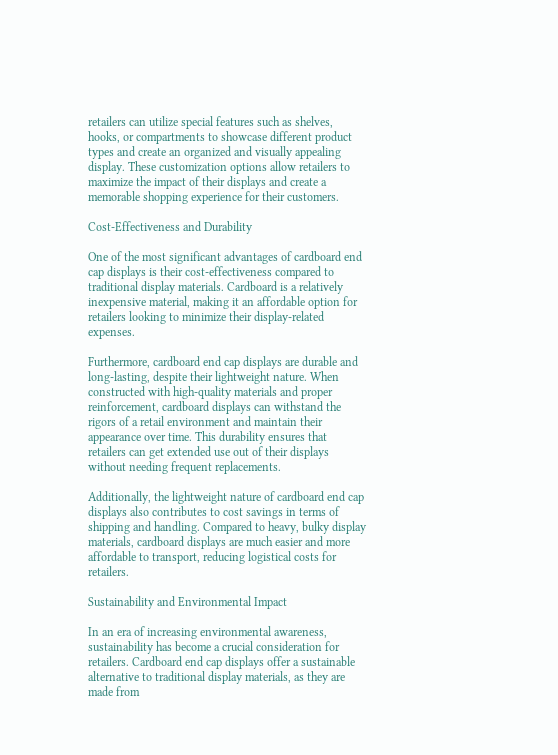retailers can utilize special features such as shelves, hooks, or compartments to showcase different product types and create an organized and visually appealing display. These customization options allow retailers to maximize the impact of their displays and create a memorable shopping experience for their customers.

Cost-Effectiveness and Durability

One of the most significant advantages of cardboard end cap displays is their cost-effectiveness compared to traditional display materials. Cardboard is a relatively inexpensive material, making it an affordable option for retailers looking to minimize their display-related expenses.

Furthermore, cardboard end cap displays are durable and long-lasting, despite their lightweight nature. When constructed with high-quality materials and proper reinforcement, cardboard displays can withstand the rigors of a retail environment and maintain their appearance over time. This durability ensures that retailers can get extended use out of their displays without needing frequent replacements.

Additionally, the lightweight nature of cardboard end cap displays also contributes to cost savings in terms of shipping and handling. Compared to heavy, bulky display materials, cardboard displays are much easier and more affordable to transport, reducing logistical costs for retailers.

Sustainability and Environmental Impact

In an era of increasing environmental awareness, sustainability has become a crucial consideration for retailers. Cardboard end cap displays offer a sustainable alternative to traditional display materials, as they are made from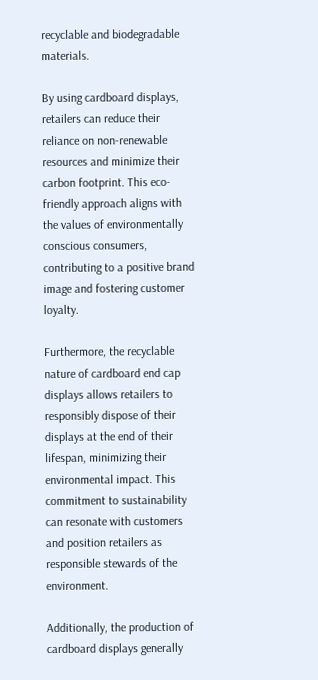recyclable and biodegradable materials.

By using cardboard displays, retailers can reduce their reliance on non-renewable resources and minimize their carbon footprint. This eco-friendly approach aligns with the values of environmentally conscious consumers, contributing to a positive brand image and fostering customer loyalty.

Furthermore, the recyclable nature of cardboard end cap displays allows retailers to responsibly dispose of their displays at the end of their lifespan, minimizing their environmental impact. This commitment to sustainability can resonate with customers and position retailers as responsible stewards of the environment.

Additionally, the production of cardboard displays generally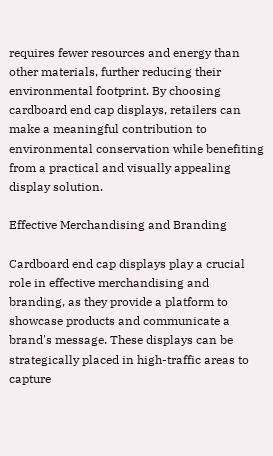requires fewer resources and energy than other materials, further reducing their environmental footprint. By choosing cardboard end cap displays, retailers can make a meaningful contribution to environmental conservation while benefiting from a practical and visually appealing display solution.

Effective Merchandising and Branding

Cardboard end cap displays play a crucial role in effective merchandising and branding, as they provide a platform to showcase products and communicate a brand's message. These displays can be strategically placed in high-traffic areas to capture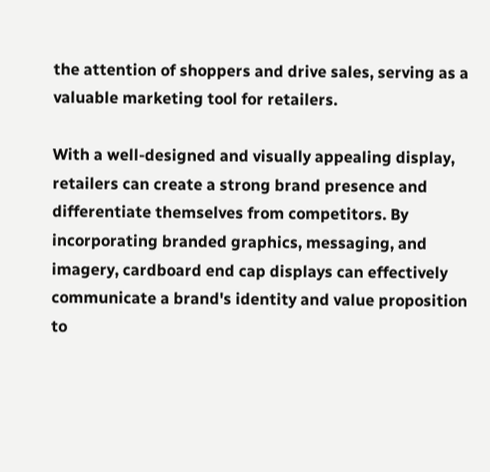the attention of shoppers and drive sales, serving as a valuable marketing tool for retailers.

With a well-designed and visually appealing display, retailers can create a strong brand presence and differentiate themselves from competitors. By incorporating branded graphics, messaging, and imagery, cardboard end cap displays can effectively communicate a brand's identity and value proposition to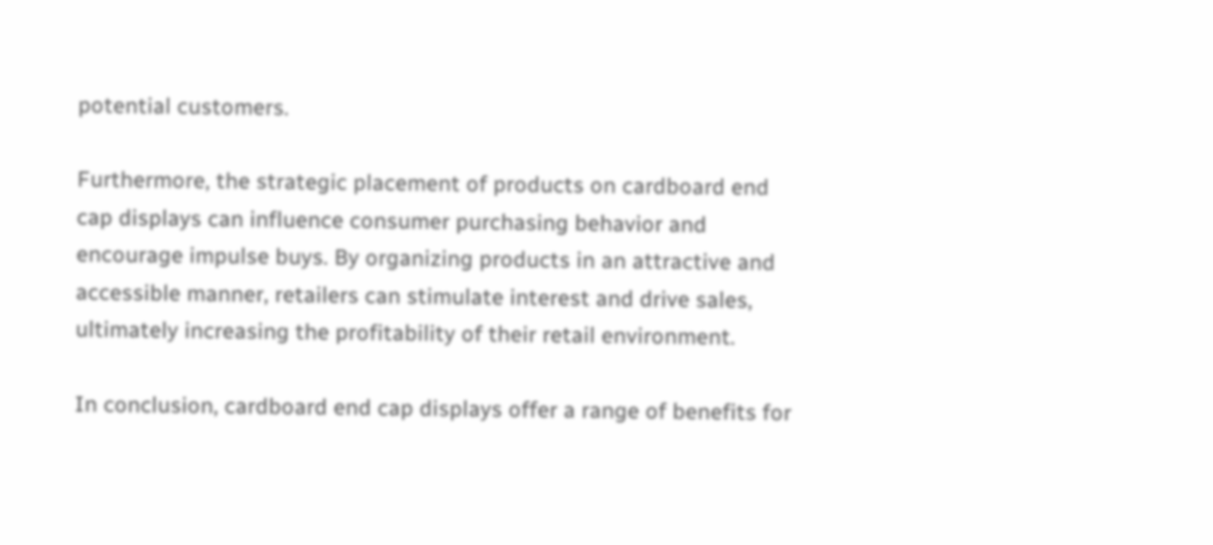potential customers.

Furthermore, the strategic placement of products on cardboard end cap displays can influence consumer purchasing behavior and encourage impulse buys. By organizing products in an attractive and accessible manner, retailers can stimulate interest and drive sales, ultimately increasing the profitability of their retail environment.

In conclusion, cardboard end cap displays offer a range of benefits for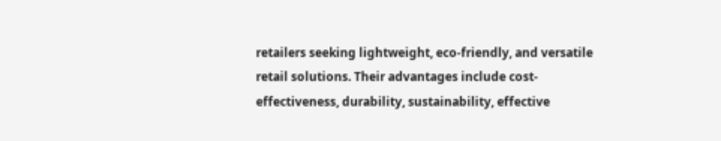retailers seeking lightweight, eco-friendly, and versatile retail solutions. Their advantages include cost-effectiveness, durability, sustainability, effective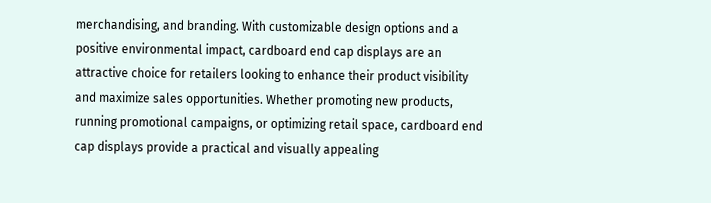merchandising, and branding. With customizable design options and a positive environmental impact, cardboard end cap displays are an attractive choice for retailers looking to enhance their product visibility and maximize sales opportunities. Whether promoting new products, running promotional campaigns, or optimizing retail space, cardboard end cap displays provide a practical and visually appealing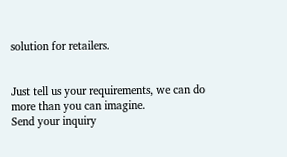solution for retailers.


Just tell us your requirements, we can do more than you can imagine.
Send your inquiry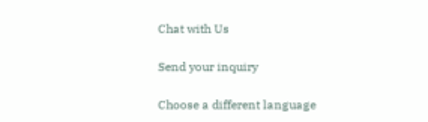Chat with Us

Send your inquiry

Choose a different language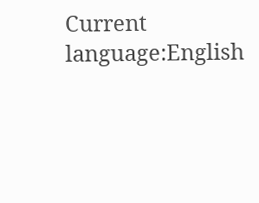Current language:English